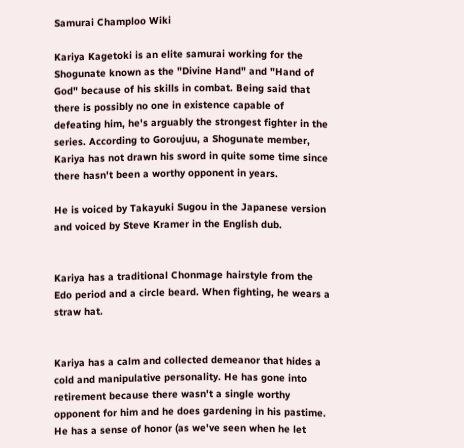Samurai Champloo Wiki

Kariya Kagetoki is an elite samurai working for the Shogunate known as the "Divine Hand" and "Hand of God" because of his skills in combat. Being said that there is possibly no one in existence capable of defeating him, he's arguably the strongest fighter in the series. According to Goroujuu, a Shogunate member, Kariya has not drawn his sword in quite some time since there hasn't been a worthy opponent in years.

He is voiced by Takayuki Sugou in the Japanese version and voiced by Steve Kramer in the English dub.


Kariya has a traditional Chonmage hairstyle from the Edo period and a circle beard. When fighting, he wears a straw hat.


Kariya has a calm and collected demeanor that hides a cold and manipulative personality. He has gone into retirement because there wasn't a single worthy opponent for him and he does gardening in his pastime. He has a sense of honor (as we've seen when he let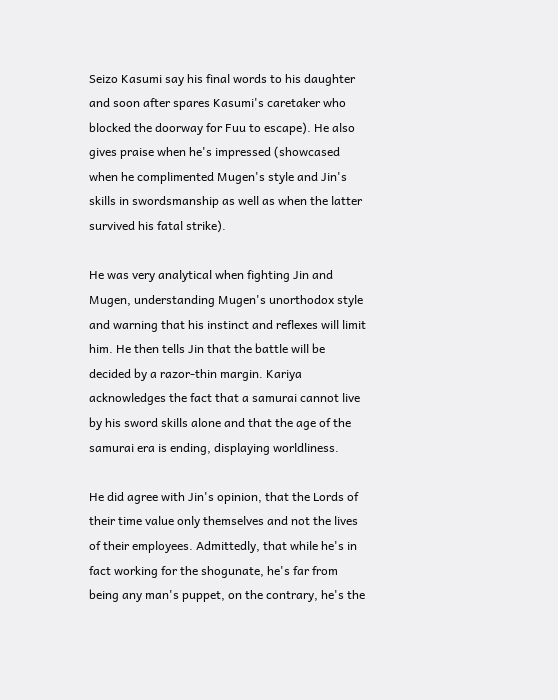Seizo Kasumi say his final words to his daughter and soon after spares Kasumi's caretaker who blocked the doorway for Fuu to escape). He also gives praise when he's impressed (showcased when he complimented Mugen's style and Jin's skills in swordsmanship as well as when the latter survived his fatal strike).

He was very analytical when fighting Jin and Mugen, understanding Mugen's unorthodox style and warning that his instinct and reflexes will limit him. He then tells Jin that the battle will be decided by a razor-thin margin. Kariya acknowledges the fact that a samurai cannot live by his sword skills alone and that the age of the samurai era is ending, displaying worldliness.

He did agree with Jin's opinion, that the Lords of their time value only themselves and not the lives of their employees. Admittedly, that while he's in fact working for the shogunate, he's far from being any man's puppet, on the contrary, he's the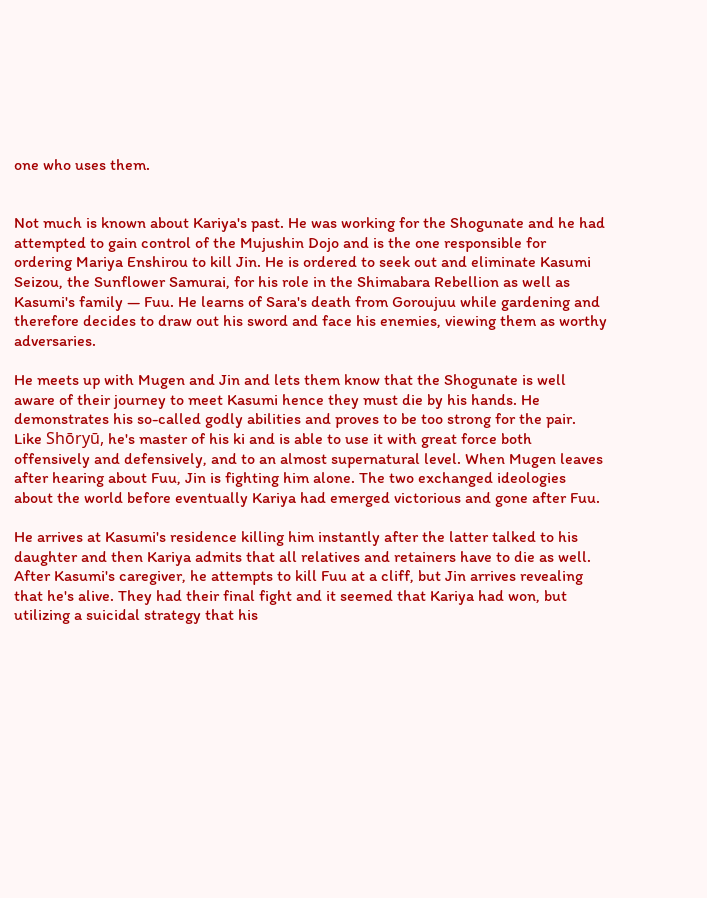one who uses them.


Not much is known about Kariya's past. He was working for the Shogunate and he had attempted to gain control of the Mujushin Dojo and is the one responsible for ordering Mariya Enshirou to kill Jin. He is ordered to seek out and eliminate Kasumi Seizou, the Sunflower Samurai, for his role in the Shimabara Rebellion as well as Kasumi's family — Fuu. He learns of Sara's death from Goroujuu while gardening and therefore decides to draw out his sword and face his enemies, viewing them as worthy adversaries.

He meets up with Mugen and Jin and lets them know that the Shogunate is well aware of their journey to meet Kasumi hence they must die by his hands. He demonstrates his so-called godly abilities and proves to be too strong for the pair. Like Shōryū, he's master of his ki and is able to use it with great force both offensively and defensively, and to an almost supernatural level. When Mugen leaves after hearing about Fuu, Jin is fighting him alone. The two exchanged ideologies about the world before eventually Kariya had emerged victorious and gone after Fuu.

He arrives at Kasumi's residence killing him instantly after the latter talked to his daughter and then Kariya admits that all relatives and retainers have to die as well. After Kasumi's caregiver, he attempts to kill Fuu at a cliff, but Jin arrives revealing that he's alive. They had their final fight and it seemed that Kariya had won, but utilizing a suicidal strategy that his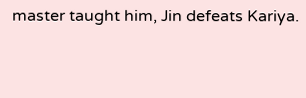master taught him, Jin defeats Kariya.